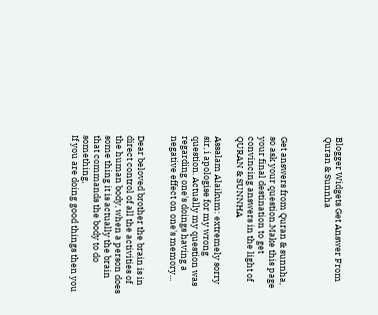Blogger Widgets Get Answer From Quran & Sunnha



Get answers from Quran & sunnha, so ask your question.Make this page your final destination to get convincing answers in the light of QURAN & SUNNHA

Assalam Alaikum: extremely sorry sir, i apologise for my wrong question. Actually my question was regarding one's doings having a negative effect on one's memory...


Dear beloved brother the brain is in direct control of all the activities of the human body, when a person does some thing it is actually the brain that commands the body to do something,
If you are doing good things then you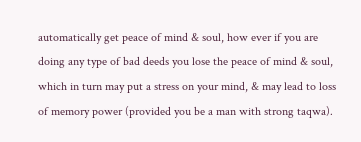automatically get peace of mind & soul, how ever if you are doing any type of bad deeds you lose the peace of mind & soul, which in turn may put a stress on your mind, & may lead to loss of memory power (provided you be a man with strong taqwa).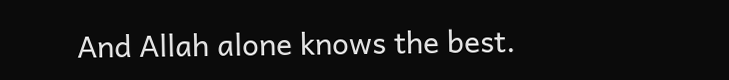And Allah alone knows the best.